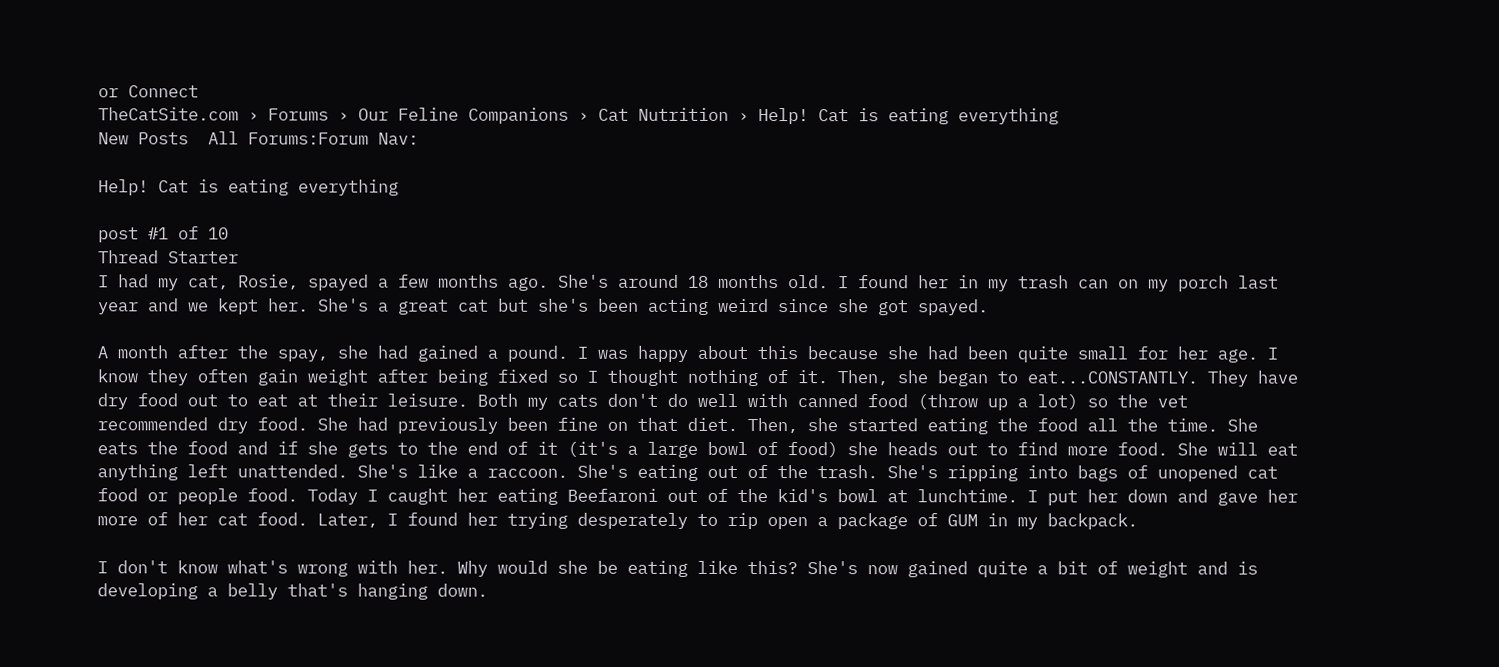or Connect
TheCatSite.com › Forums › Our Feline Companions › Cat Nutrition › Help! Cat is eating everything
New Posts  All Forums:Forum Nav:

Help! Cat is eating everything

post #1 of 10
Thread Starter
I had my cat, Rosie, spayed a few months ago. She's around 18 months old. I found her in my trash can on my porch last year and we kept her. She's a great cat but she's been acting weird since she got spayed.

A month after the spay, she had gained a pound. I was happy about this because she had been quite small for her age. I know they often gain weight after being fixed so I thought nothing of it. Then, she began to eat...CONSTANTLY. They have dry food out to eat at their leisure. Both my cats don't do well with canned food (throw up a lot) so the vet recommended dry food. She had previously been fine on that diet. Then, she started eating the food all the time. She eats the food and if she gets to the end of it (it's a large bowl of food) she heads out to find more food. She will eat anything left unattended. She's like a raccoon. She's eating out of the trash. She's ripping into bags of unopened cat food or people food. Today I caught her eating Beefaroni out of the kid's bowl at lunchtime. I put her down and gave her more of her cat food. Later, I found her trying desperately to rip open a package of GUM in my backpack.

I don't know what's wrong with her. Why would she be eating like this? She's now gained quite a bit of weight and is developing a belly that's hanging down.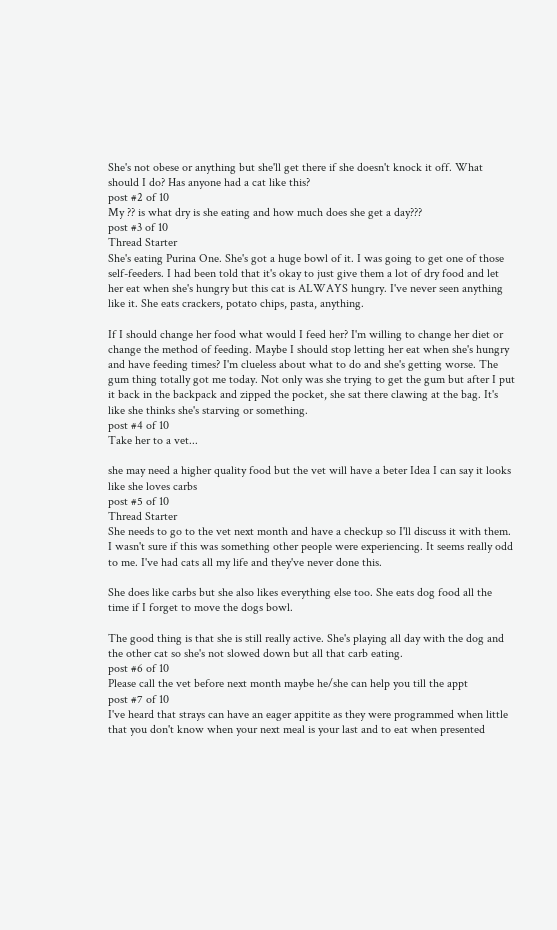She's not obese or anything but she'll get there if she doesn't knock it off. What should I do? Has anyone had a cat like this?
post #2 of 10
My ?? is what dry is she eating and how much does she get a day???
post #3 of 10
Thread Starter
She's eating Purina One. She's got a huge bowl of it. I was going to get one of those self-feeders. I had been told that it's okay to just give them a lot of dry food and let her eat when she's hungry but this cat is ALWAYS hungry. I've never seen anything like it. She eats crackers, potato chips, pasta, anything.

If I should change her food what would I feed her? I'm willing to change her diet or change the method of feeding. Maybe I should stop letting her eat when she's hungry and have feeding times? I'm clueless about what to do and she's getting worse. The gum thing totally got me today. Not only was she trying to get the gum but after I put it back in the backpack and zipped the pocket, she sat there clawing at the bag. It's like she thinks she's starving or something.
post #4 of 10
Take her to a vet...

she may need a higher quality food but the vet will have a beter Idea I can say it looks like she loves carbs
post #5 of 10
Thread Starter
She needs to go to the vet next month and have a checkup so I'll discuss it with them. I wasn't sure if this was something other people were experiencing. It seems really odd to me. I've had cats all my life and they've never done this.

She does like carbs but she also likes everything else too. She eats dog food all the time if I forget to move the dogs bowl.

The good thing is that she is still really active. She's playing all day with the dog and the other cat so she's not slowed down but all that carb eating.
post #6 of 10
Please call the vet before next month maybe he/she can help you till the appt
post #7 of 10
I've heard that strays can have an eager appitite as they were programmed when little that you don't know when your next meal is your last and to eat when presented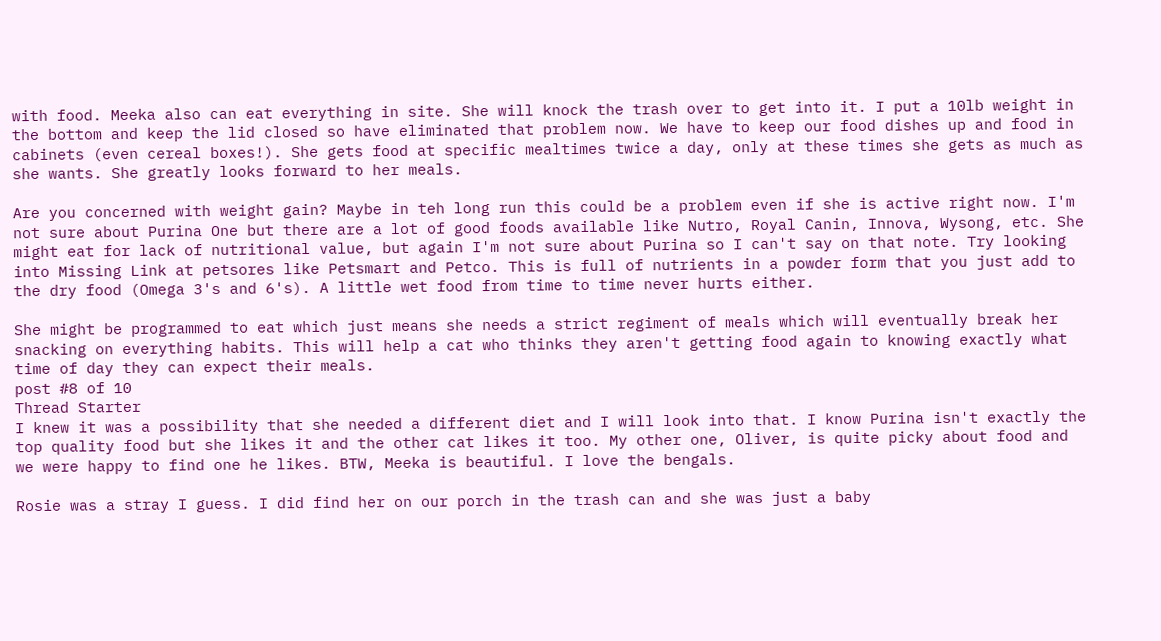with food. Meeka also can eat everything in site. She will knock the trash over to get into it. I put a 10lb weight in the bottom and keep the lid closed so have eliminated that problem now. We have to keep our food dishes up and food in cabinets (even cereal boxes!). She gets food at specific mealtimes twice a day, only at these times she gets as much as she wants. She greatly looks forward to her meals.

Are you concerned with weight gain? Maybe in teh long run this could be a problem even if she is active right now. I'm not sure about Purina One but there are a lot of good foods available like Nutro, Royal Canin, Innova, Wysong, etc. She might eat for lack of nutritional value, but again I'm not sure about Purina so I can't say on that note. Try looking into Missing Link at petsores like Petsmart and Petco. This is full of nutrients in a powder form that you just add to the dry food (Omega 3's and 6's). A little wet food from time to time never hurts either.

She might be programmed to eat which just means she needs a strict regiment of meals which will eventually break her snacking on everything habits. This will help a cat who thinks they aren't getting food again to knowing exactly what time of day they can expect their meals.
post #8 of 10
Thread Starter
I knew it was a possibility that she needed a different diet and I will look into that. I know Purina isn't exactly the top quality food but she likes it and the other cat likes it too. My other one, Oliver, is quite picky about food and we were happy to find one he likes. BTW, Meeka is beautiful. I love the bengals.

Rosie was a stray I guess. I did find her on our porch in the trash can and she was just a baby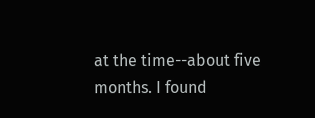at the time--about five months. I found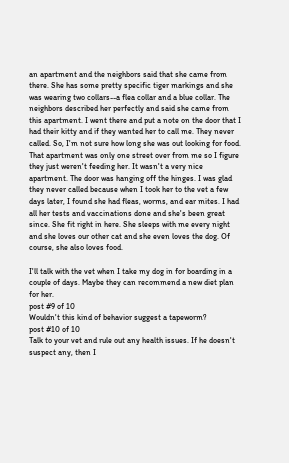an apartment and the neighbors said that she came from there. She has some pretty specific tiger markings and she was wearing two collars--a flea collar and a blue collar. The neighbors described her perfectly and said she came from this apartment. I went there and put a note on the door that I had their kitty and if they wanted her to call me. They never called. So, I'm not sure how long she was out looking for food. That apartment was only one street over from me so I figure they just weren't feeding her. It wasn't a very nice apartment. The door was hanging off the hinges. I was glad they never called because when I took her to the vet a few days later, I found she had fleas, worms, and ear mites. I had all her tests and vaccinations done and she's been great since. She fit right in here. She sleeps with me every night and she loves our other cat and she even loves the dog. Of course, she also loves food.

I'll talk with the vet when I take my dog in for boarding in a couple of days. Maybe they can recommend a new diet plan for her.
post #9 of 10
Wouldn't this kind of behavior suggest a tapeworm?
post #10 of 10
Talk to your vet and rule out any health issues. If he doesn't suspect any, then I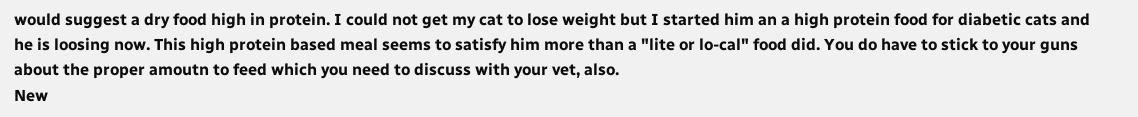would suggest a dry food high in protein. I could not get my cat to lose weight but I started him an a high protein food for diabetic cats and he is loosing now. This high protein based meal seems to satisfy him more than a "lite or lo-cal" food did. You do have to stick to your guns about the proper amoutn to feed which you need to discuss with your vet, also.
New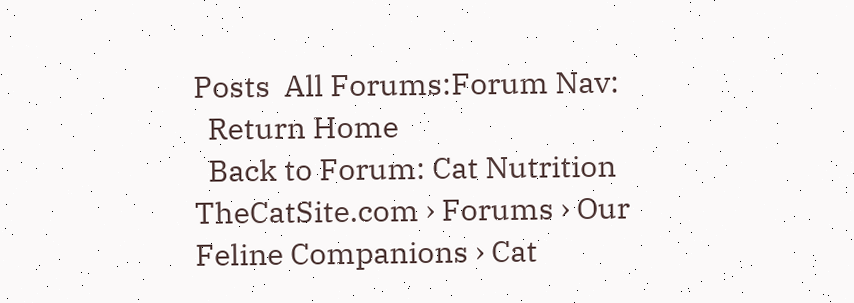Posts  All Forums:Forum Nav:
  Return Home
  Back to Forum: Cat Nutrition
TheCatSite.com › Forums › Our Feline Companions › Cat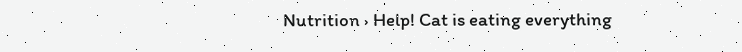Nutrition › Help! Cat is eating everything